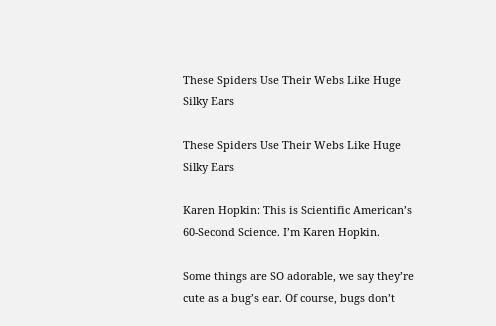These Spiders Use Their Webs Like Huge Silky Ears

These Spiders Use Their Webs Like Huge Silky Ears

Karen Hopkin: This is Scientific American’s 60-Second Science. I’m Karen Hopkin.

Some things are SO adorable, we say they’re cute as a bug’s ear. Of course, bugs don’t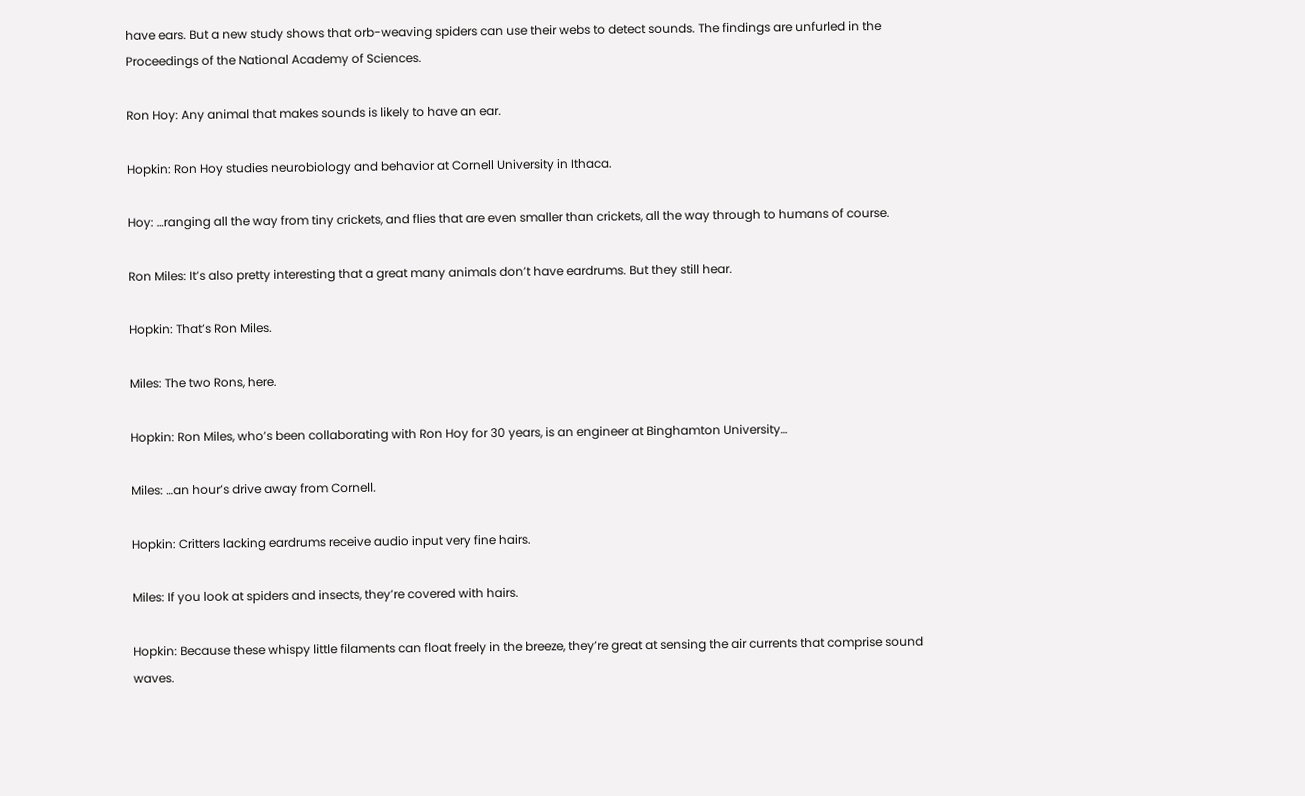have ears. But a new study shows that orb-weaving spiders can use their webs to detect sounds. The findings are unfurled in the Proceedings of the National Academy of Sciences.

Ron Hoy: Any animal that makes sounds is likely to have an ear.

Hopkin: Ron Hoy studies neurobiology and behavior at Cornell University in Ithaca.

Hoy: …ranging all the way from tiny crickets, and flies that are even smaller than crickets, all the way through to humans of course.

Ron Miles: It’s also pretty interesting that a great many animals don’t have eardrums. But they still hear.

Hopkin: That’s Ron Miles.

Miles: The two Rons, here.

Hopkin: Ron Miles, who’s been collaborating with Ron Hoy for 30 years, is an engineer at Binghamton University…

Miles: …an hour’s drive away from Cornell.

Hopkin: Critters lacking eardrums receive audio input very fine hairs.

Miles: If you look at spiders and insects, they’re covered with hairs.

Hopkin: Because these whispy little filaments can float freely in the breeze, they’re great at sensing the air currents that comprise sound waves.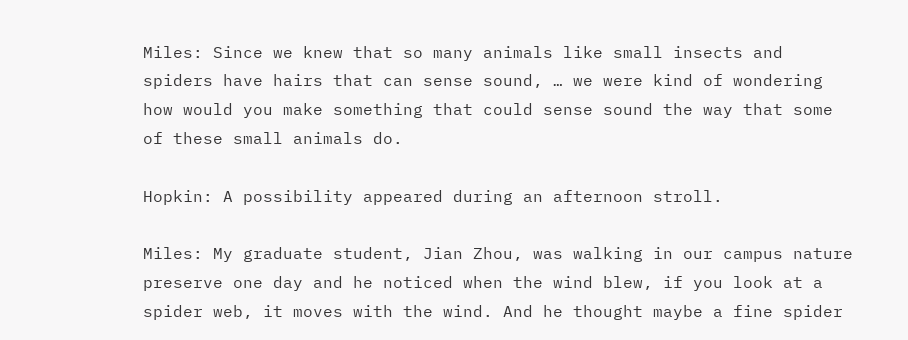Miles: Since we knew that so many animals like small insects and spiders have hairs that can sense sound, … we were kind of wondering how would you make something that could sense sound the way that some of these small animals do.

Hopkin: A possibility appeared during an afternoon stroll.

Miles: My graduate student, Jian Zhou, was walking in our campus nature preserve one day and he noticed when the wind blew, if you look at a spider web, it moves with the wind. And he thought maybe a fine spider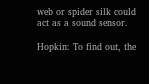web or spider silk could act as a sound sensor.

Hopkin: To find out, the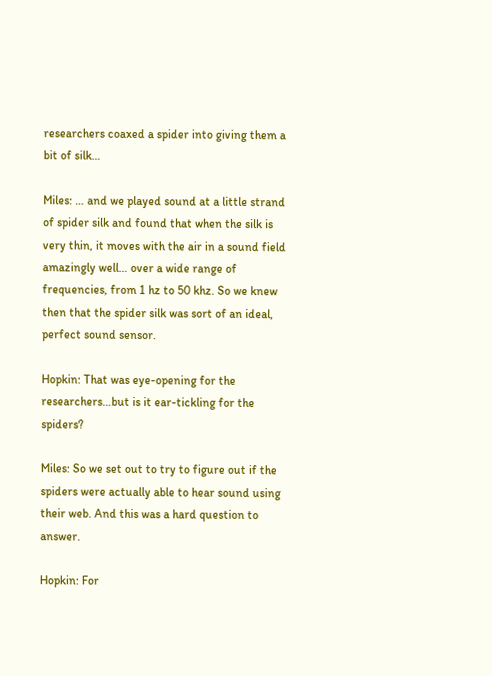researchers coaxed a spider into giving them a bit of silk…

Miles: … and we played sound at a little strand of spider silk and found that when the silk is very thin, it moves with the air in a sound field amazingly well… over a wide range of frequencies, from 1 hz to 50 khz. So we knew then that the spider silk was sort of an ideal, perfect sound sensor.

Hopkin: That was eye-opening for the researchers…but is it ear-tickling for the spiders?

Miles: So we set out to try to figure out if the spiders were actually able to hear sound using their web. And this was a hard question to answer.

Hopkin: For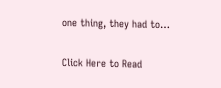one thing, they had to…

Click Here to Read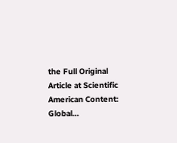the Full Original Article at Scientific American Content: Global…